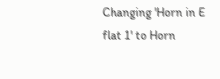Changing 'Horn in E flat 1' to Horn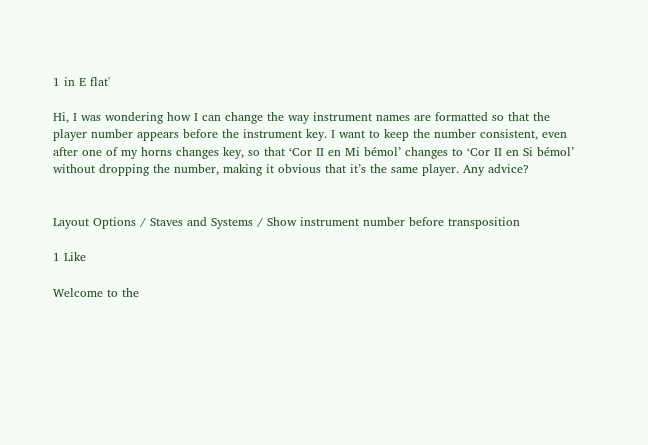1 in E flat'

Hi, I was wondering how I can change the way instrument names are formatted so that the player number appears before the instrument key. I want to keep the number consistent, even after one of my horns changes key, so that ‘Cor II en Mi bémol’ changes to ‘Cor II en Si bémol’ without dropping the number, making it obvious that it’s the same player. Any advice?


Layout Options / Staves and Systems / Show instrument number before transposition

1 Like

Welcome to the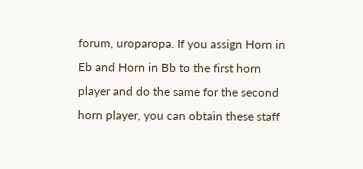forum, uroparopa. If you assign Horn in Eb and Horn in Bb to the first horn player and do the same for the second horn player, you can obtain these staff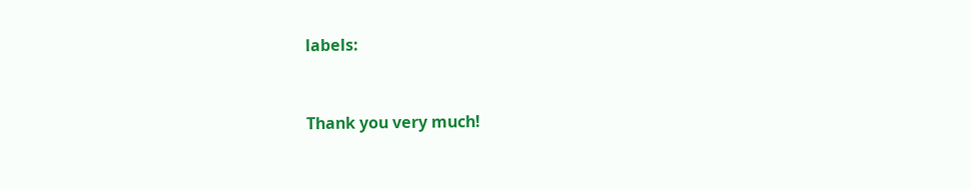labels:


Thank you very much!